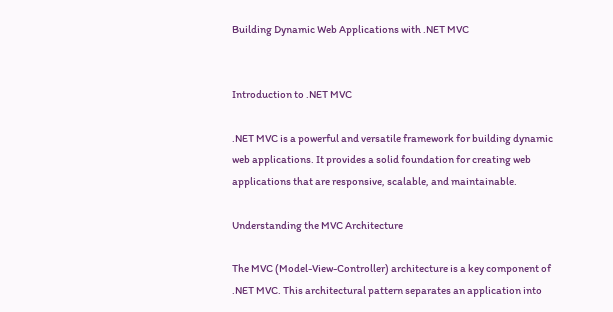Building Dynamic Web Applications with .NET MVC


Introduction to .NET MVC

.NET MVC is a powerful and versatile framework for building dynamic web applications. It provides a solid foundation for creating web applications that are responsive, scalable, and maintainable.

Understanding the MVC Architecture

The MVC (Model-View-Controller) architecture is a key component of .NET MVC. This architectural pattern separates an application into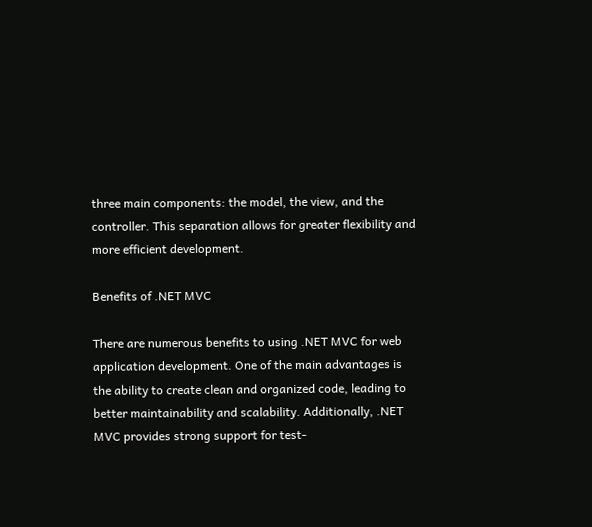three main components: the model, the view, and the controller. This separation allows for greater flexibility and more efficient development.

Benefits of .NET MVC

There are numerous benefits to using .NET MVC for web application development. One of the main advantages is the ability to create clean and organized code, leading to better maintainability and scalability. Additionally, .NET MVC provides strong support for test-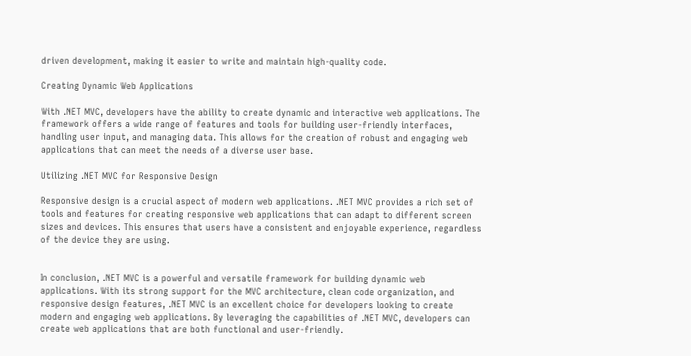driven development, making it easier to write and maintain high-quality code.

Creating Dynamic Web Applications

With .NET MVC, developers have the ability to create dynamic and interactive web applications. The framework offers a wide range of features and tools for building user-friendly interfaces, handling user input, and managing data. This allows for the creation of robust and engaging web applications that can meet the needs of a diverse user base.

Utilizing .NET MVC for Responsive Design

Responsive design is a crucial aspect of modern web applications. .NET MVC provides a rich set of tools and features for creating responsive web applications that can adapt to different screen sizes and devices. This ensures that users have a consistent and enjoyable experience, regardless of the device they are using.


In conclusion, .NET MVC is a powerful and versatile framework for building dynamic web applications. With its strong support for the MVC architecture, clean code organization, and responsive design features, .NET MVC is an excellent choice for developers looking to create modern and engaging web applications. By leveraging the capabilities of .NET MVC, developers can create web applications that are both functional and user-friendly.